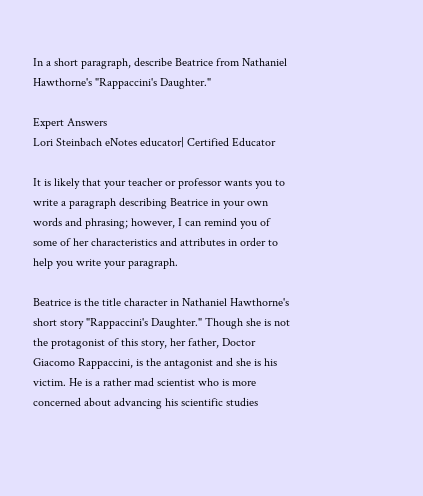In a short paragraph, describe Beatrice from Nathaniel Hawthorne's "Rappaccini's Daughter."

Expert Answers
Lori Steinbach eNotes educator| Certified Educator

It is likely that your teacher or professor wants you to write a paragraph describing Beatrice in your own words and phrasing; however, I can remind you of some of her characteristics and attributes in order to help you write your paragraph.

Beatrice is the title character in Nathaniel Hawthorne's short story "Rappaccini's Daughter." Though she is not the protagonist of this story, her father, Doctor Giacomo Rappaccini, is the antagonist and she is his victim. He is a rather mad scientist who is more concerned about advancing his scientific studies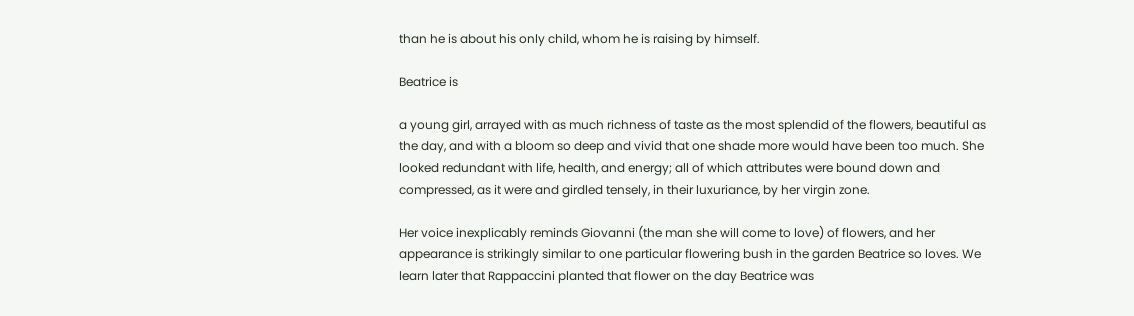than he is about his only child, whom he is raising by himself.

Beatrice is

a young girl, arrayed with as much richness of taste as the most splendid of the flowers, beautiful as the day, and with a bloom so deep and vivid that one shade more would have been too much. She looked redundant with life, health, and energy; all of which attributes were bound down and compressed, as it were and girdled tensely, in their luxuriance, by her virgin zone.

Her voice inexplicably reminds Giovanni (the man she will come to love) of flowers, and her appearance is strikingly similar to one particular flowering bush in the garden Beatrice so loves. We learn later that Rappaccini planted that flower on the day Beatrice was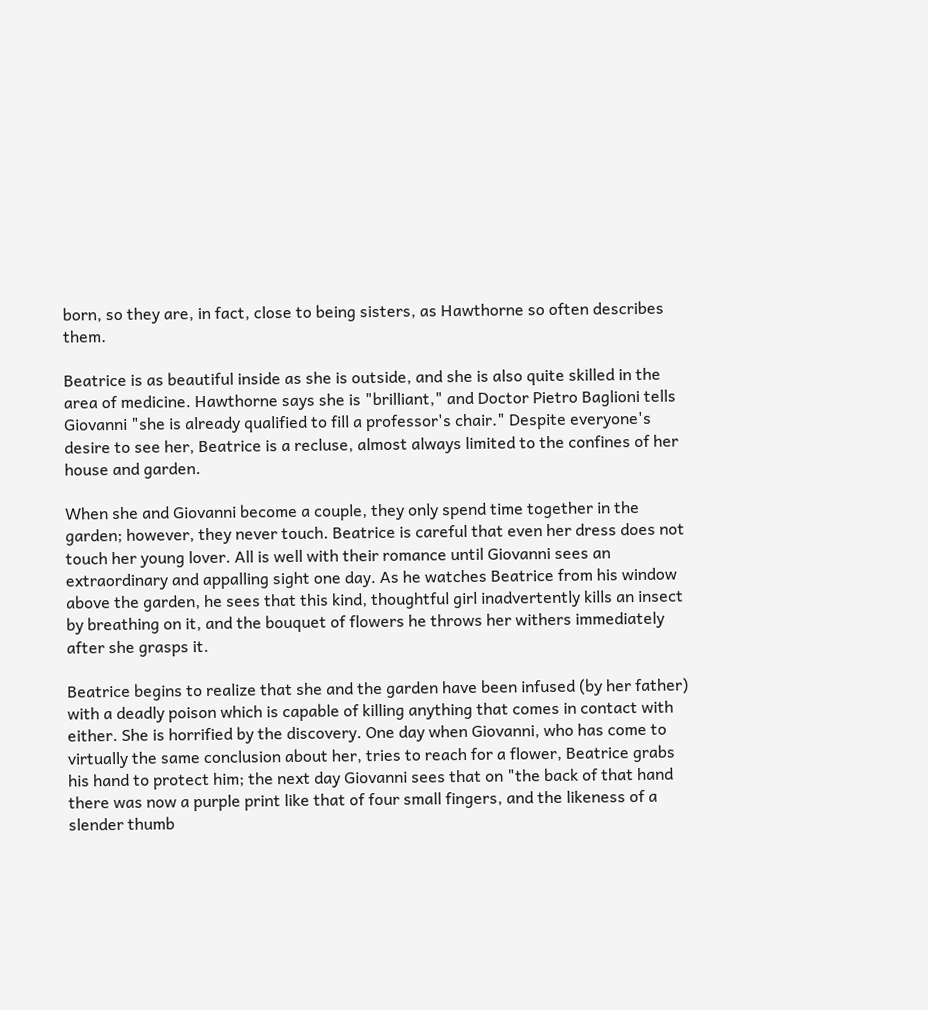born, so they are, in fact, close to being sisters, as Hawthorne so often describes them.

Beatrice is as beautiful inside as she is outside, and she is also quite skilled in the area of medicine. Hawthorne says she is "brilliant," and Doctor Pietro Baglioni tells Giovanni "she is already qualified to fill a professor's chair." Despite everyone's desire to see her, Beatrice is a recluse, almost always limited to the confines of her house and garden.

When she and Giovanni become a couple, they only spend time together in the garden; however, they never touch. Beatrice is careful that even her dress does not touch her young lover. All is well with their romance until Giovanni sees an extraordinary and appalling sight one day. As he watches Beatrice from his window above the garden, he sees that this kind, thoughtful girl inadvertently kills an insect by breathing on it, and the bouquet of flowers he throws her withers immediately after she grasps it.

Beatrice begins to realize that she and the garden have been infused (by her father) with a deadly poison which is capable of killing anything that comes in contact with either. She is horrified by the discovery. One day when Giovanni, who has come to virtually the same conclusion about her, tries to reach for a flower, Beatrice grabs his hand to protect him; the next day Giovanni sees that on "the back of that hand there was now a purple print like that of four small fingers, and the likeness of a slender thumb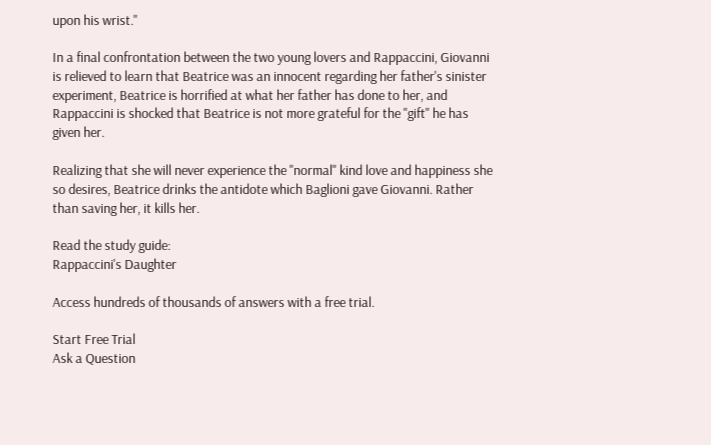upon his wrist."

In a final confrontation between the two young lovers and Rappaccini, Giovanni is relieved to learn that Beatrice was an innocent regarding her father's sinister experiment, Beatrice is horrified at what her father has done to her, and Rappaccini is shocked that Beatrice is not more grateful for the "gift" he has given her.

Realizing that she will never experience the "normal" kind love and happiness she so desires, Beatrice drinks the antidote which Baglioni gave Giovanni. Rather than saving her, it kills her.

Read the study guide:
Rappaccini's Daughter

Access hundreds of thousands of answers with a free trial.

Start Free Trial
Ask a Question